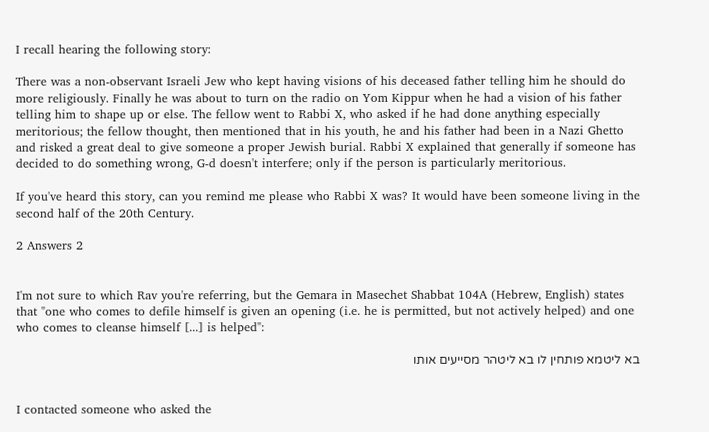I recall hearing the following story:

There was a non-observant Israeli Jew who kept having visions of his deceased father telling him he should do more religiously. Finally he was about to turn on the radio on Yom Kippur when he had a vision of his father telling him to shape up or else. The fellow went to Rabbi X, who asked if he had done anything especially meritorious; the fellow thought, then mentioned that in his youth, he and his father had been in a Nazi Ghetto and risked a great deal to give someone a proper Jewish burial. Rabbi X explained that generally if someone has decided to do something wrong, G-d doesn't interfere; only if the person is particularly meritorious.

If you've heard this story, can you remind me please who Rabbi X was? It would have been someone living in the second half of the 20th Century.

2 Answers 2


I'm not sure to which Rav you're referring, but the Gemara in Masechet Shabbat 104A (Hebrew, English) states that "one who comes to defile himself is given an opening (i.e. he is permitted, but not actively helped) and one who comes to cleanse himself [...] is helped":

בא ליטמא פותחין לו בא ליטהר מסייעים אותו


I contacted someone who asked the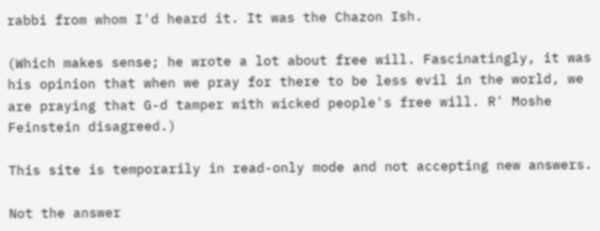rabbi from whom I'd heard it. It was the Chazon Ish.

(Which makes sense; he wrote a lot about free will. Fascinatingly, it was his opinion that when we pray for there to be less evil in the world, we are praying that G-d tamper with wicked people's free will. R' Moshe Feinstein disagreed.)

This site is temporarily in read-only mode and not accepting new answers.

Not the answer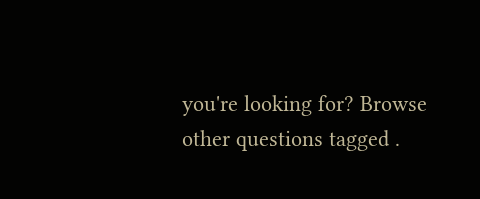you're looking for? Browse other questions tagged .